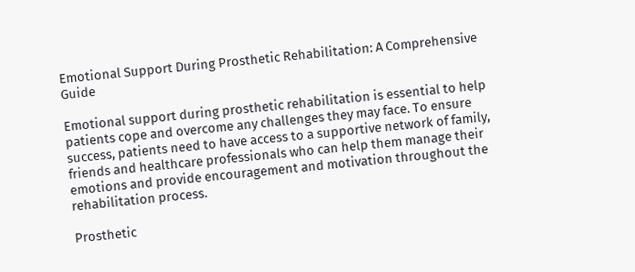Emotional Support During Prosthetic Rehabilitation: A Comprehensive Guide

Emotional support during prosthetic rehabilitation is essential to help patients cope and overcome any challenges they may face. To ensure success, patients need to have access to a supportive network of family, friends and healthcare professionals who can help them manage their emotions and provide encouragement and motivation throughout the rehabilitation process.

Prosthetic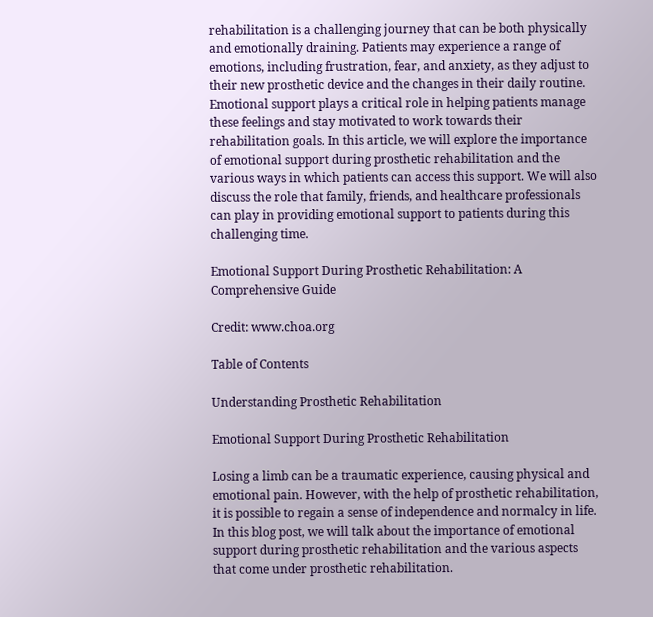rehabilitation is a challenging journey that can be both physically and emotionally draining. Patients may experience a range of emotions, including frustration, fear, and anxiety, as they adjust to their new prosthetic device and the changes in their daily routine. Emotional support plays a critical role in helping patients manage these feelings and stay motivated to work towards their rehabilitation goals. In this article, we will explore the importance of emotional support during prosthetic rehabilitation and the various ways in which patients can access this support. We will also discuss the role that family, friends, and healthcare professionals can play in providing emotional support to patients during this challenging time.

Emotional Support During Prosthetic Rehabilitation: A Comprehensive Guide

Credit: www.choa.org

Table of Contents

Understanding Prosthetic Rehabilitation

Emotional Support During Prosthetic Rehabilitation

Losing a limb can be a traumatic experience, causing physical and emotional pain. However, with the help of prosthetic rehabilitation, it is possible to regain a sense of independence and normalcy in life. In this blog post, we will talk about the importance of emotional support during prosthetic rehabilitation and the various aspects that come under prosthetic rehabilitation.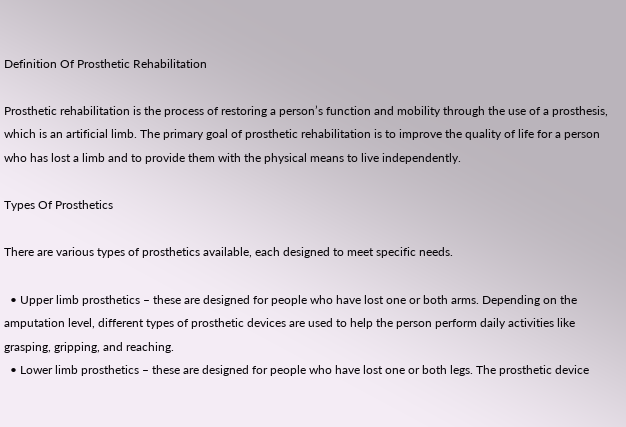Definition Of Prosthetic Rehabilitation

Prosthetic rehabilitation is the process of restoring a person’s function and mobility through the use of a prosthesis, which is an artificial limb. The primary goal of prosthetic rehabilitation is to improve the quality of life for a person who has lost a limb and to provide them with the physical means to live independently.

Types Of Prosthetics

There are various types of prosthetics available, each designed to meet specific needs.

  • Upper limb prosthetics – these are designed for people who have lost one or both arms. Depending on the amputation level, different types of prosthetic devices are used to help the person perform daily activities like grasping, gripping, and reaching.
  • Lower limb prosthetics – these are designed for people who have lost one or both legs. The prosthetic device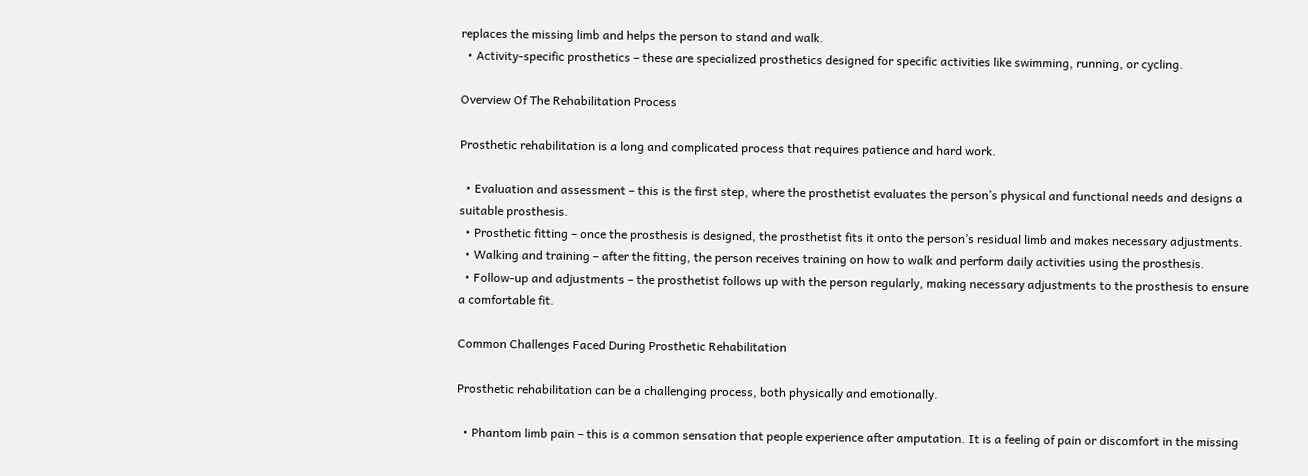replaces the missing limb and helps the person to stand and walk.
  • Activity-specific prosthetics – these are specialized prosthetics designed for specific activities like swimming, running, or cycling.

Overview Of The Rehabilitation Process

Prosthetic rehabilitation is a long and complicated process that requires patience and hard work.

  • Evaluation and assessment – this is the first step, where the prosthetist evaluates the person’s physical and functional needs and designs a suitable prosthesis.
  • Prosthetic fitting – once the prosthesis is designed, the prosthetist fits it onto the person’s residual limb and makes necessary adjustments.
  • Walking and training – after the fitting, the person receives training on how to walk and perform daily activities using the prosthesis.
  • Follow-up and adjustments – the prosthetist follows up with the person regularly, making necessary adjustments to the prosthesis to ensure a comfortable fit.

Common Challenges Faced During Prosthetic Rehabilitation

Prosthetic rehabilitation can be a challenging process, both physically and emotionally.

  • Phantom limb pain – this is a common sensation that people experience after amputation. It is a feeling of pain or discomfort in the missing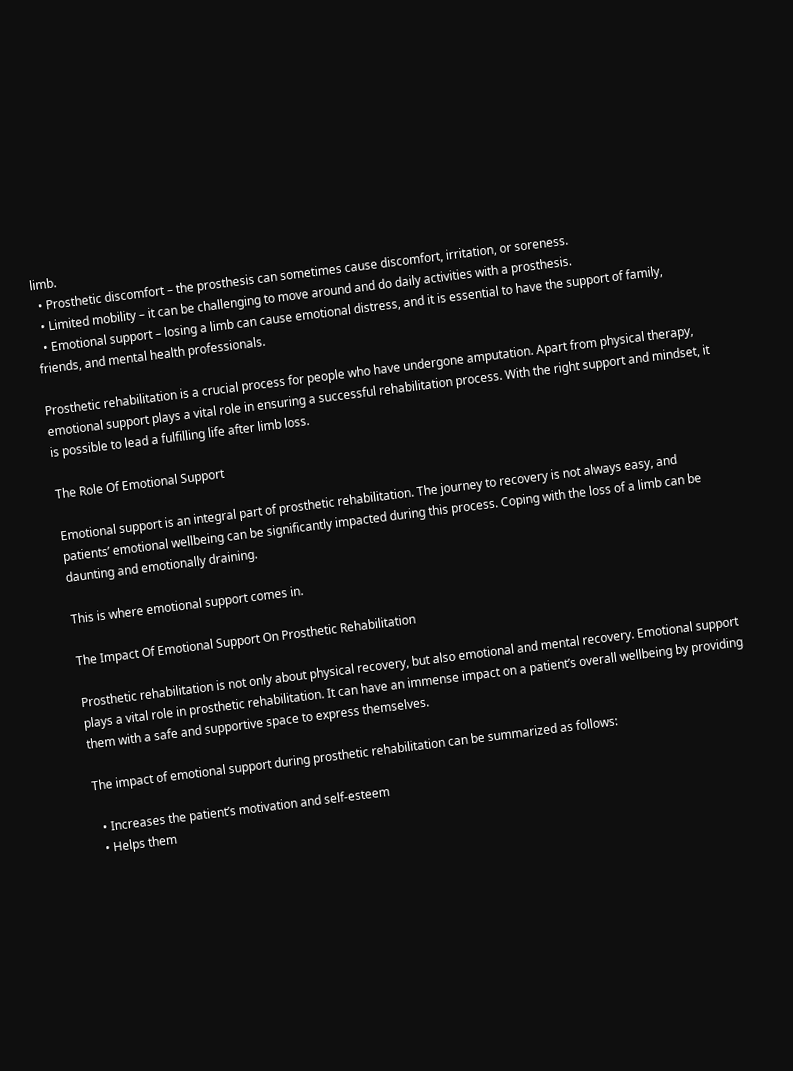limb.
  • Prosthetic discomfort – the prosthesis can sometimes cause discomfort, irritation, or soreness.
  • Limited mobility – it can be challenging to move around and do daily activities with a prosthesis.
  • Emotional support – losing a limb can cause emotional distress, and it is essential to have the support of family, friends, and mental health professionals.

Prosthetic rehabilitation is a crucial process for people who have undergone amputation. Apart from physical therapy, emotional support plays a vital role in ensuring a successful rehabilitation process. With the right support and mindset, it is possible to lead a fulfilling life after limb loss.

The Role Of Emotional Support

Emotional support is an integral part of prosthetic rehabilitation. The journey to recovery is not always easy, and patients’ emotional wellbeing can be significantly impacted during this process. Coping with the loss of a limb can be daunting and emotionally draining.

This is where emotional support comes in.

The Impact Of Emotional Support On Prosthetic Rehabilitation

Prosthetic rehabilitation is not only about physical recovery, but also emotional and mental recovery. Emotional support plays a vital role in prosthetic rehabilitation. It can have an immense impact on a patient’s overall wellbeing by providing them with a safe and supportive space to express themselves.

The impact of emotional support during prosthetic rehabilitation can be summarized as follows:

  • Increases the patient’s motivation and self-esteem
  • Helps them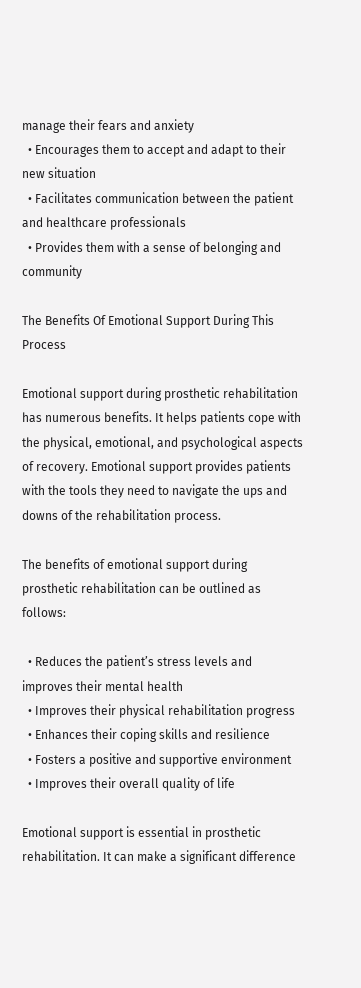manage their fears and anxiety
  • Encourages them to accept and adapt to their new situation
  • Facilitates communication between the patient and healthcare professionals
  • Provides them with a sense of belonging and community

The Benefits Of Emotional Support During This Process

Emotional support during prosthetic rehabilitation has numerous benefits. It helps patients cope with the physical, emotional, and psychological aspects of recovery. Emotional support provides patients with the tools they need to navigate the ups and downs of the rehabilitation process.

The benefits of emotional support during prosthetic rehabilitation can be outlined as follows:

  • Reduces the patient’s stress levels and improves their mental health
  • Improves their physical rehabilitation progress
  • Enhances their coping skills and resilience
  • Fosters a positive and supportive environment
  • Improves their overall quality of life

Emotional support is essential in prosthetic rehabilitation. It can make a significant difference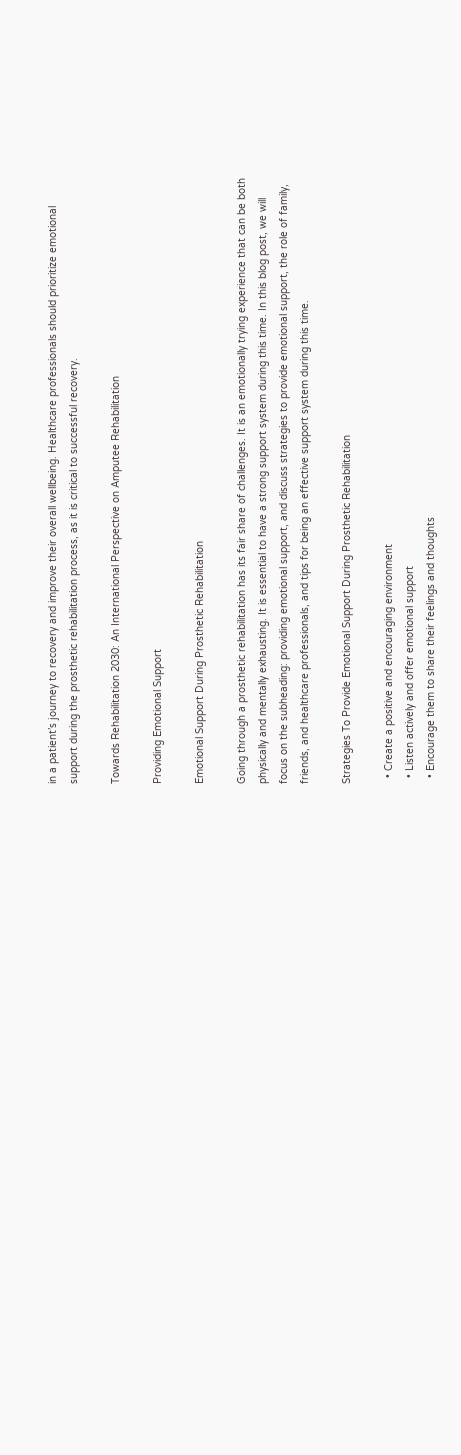in a patient’s journey to recovery and improve their overall wellbeing. Healthcare professionals should prioritize emotional support during the prosthetic rehabilitation process, as it is critical to successful recovery.

Towards Rehabilitation 2030: An International Perspective on Amputee Rehabilitation

Providing Emotional Support

Emotional Support During Prosthetic Rehabilitation

Going through a prosthetic rehabilitation has its fair share of challenges. It is an emotionally trying experience that can be both physically and mentally exhausting. It is essential to have a strong support system during this time. In this blog post, we will focus on the subheading: providing emotional support, and discuss strategies to provide emotional support, the role of family, friends, and healthcare professionals, and tips for being an effective support system during this time.

Strategies To Provide Emotional Support During Prosthetic Rehabilitation

  • Create a positive and encouraging environment
  • Listen actively and offer emotional support
  • Encourage them to share their feelings and thoughts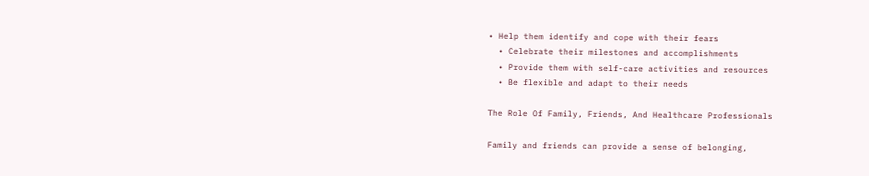• Help them identify and cope with their fears
  • Celebrate their milestones and accomplishments
  • Provide them with self-care activities and resources
  • Be flexible and adapt to their needs

The Role Of Family, Friends, And Healthcare Professionals

Family and friends can provide a sense of belonging,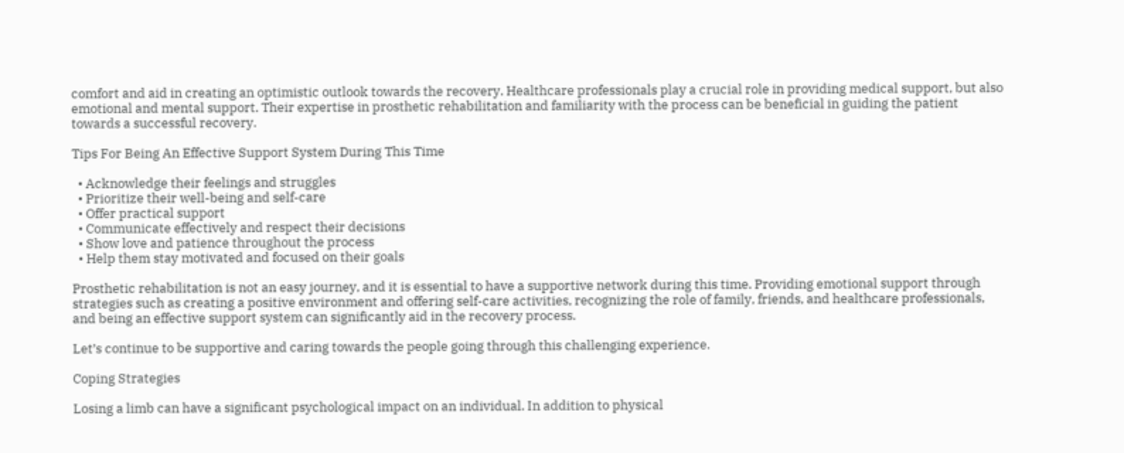comfort and aid in creating an optimistic outlook towards the recovery. Healthcare professionals play a crucial role in providing medical support, but also emotional and mental support. Their expertise in prosthetic rehabilitation and familiarity with the process can be beneficial in guiding the patient towards a successful recovery.

Tips For Being An Effective Support System During This Time

  • Acknowledge their feelings and struggles
  • Prioritize their well-being and self-care
  • Offer practical support
  • Communicate effectively and respect their decisions
  • Show love and patience throughout the process
  • Help them stay motivated and focused on their goals

Prosthetic rehabilitation is not an easy journey, and it is essential to have a supportive network during this time. Providing emotional support through strategies such as creating a positive environment and offering self-care activities, recognizing the role of family, friends, and healthcare professionals, and being an effective support system can significantly aid in the recovery process.

Let’s continue to be supportive and caring towards the people going through this challenging experience.

Coping Strategies

Losing a limb can have a significant psychological impact on an individual. In addition to physical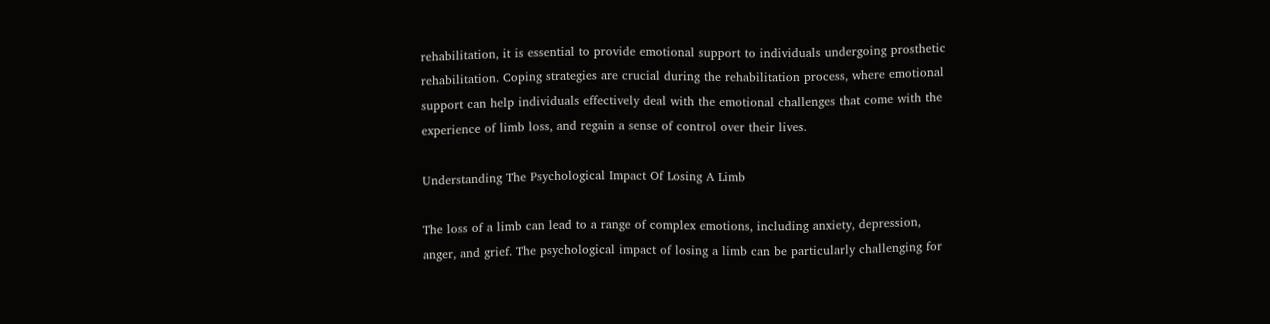rehabilitation, it is essential to provide emotional support to individuals undergoing prosthetic rehabilitation. Coping strategies are crucial during the rehabilitation process, where emotional support can help individuals effectively deal with the emotional challenges that come with the experience of limb loss, and regain a sense of control over their lives.

Understanding The Psychological Impact Of Losing A Limb

The loss of a limb can lead to a range of complex emotions, including anxiety, depression, anger, and grief. The psychological impact of losing a limb can be particularly challenging for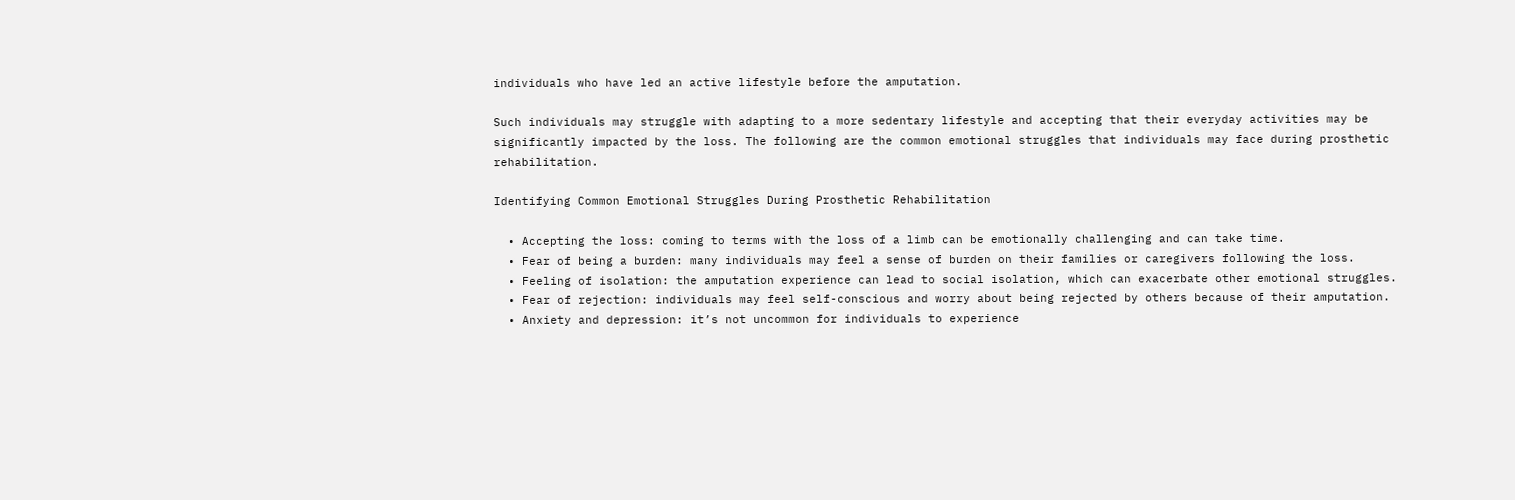individuals who have led an active lifestyle before the amputation.

Such individuals may struggle with adapting to a more sedentary lifestyle and accepting that their everyday activities may be significantly impacted by the loss. The following are the common emotional struggles that individuals may face during prosthetic rehabilitation.

Identifying Common Emotional Struggles During Prosthetic Rehabilitation

  • Accepting the loss: coming to terms with the loss of a limb can be emotionally challenging and can take time.
  • Fear of being a burden: many individuals may feel a sense of burden on their families or caregivers following the loss.
  • Feeling of isolation: the amputation experience can lead to social isolation, which can exacerbate other emotional struggles.
  • Fear of rejection: individuals may feel self-conscious and worry about being rejected by others because of their amputation.
  • Anxiety and depression: it’s not uncommon for individuals to experience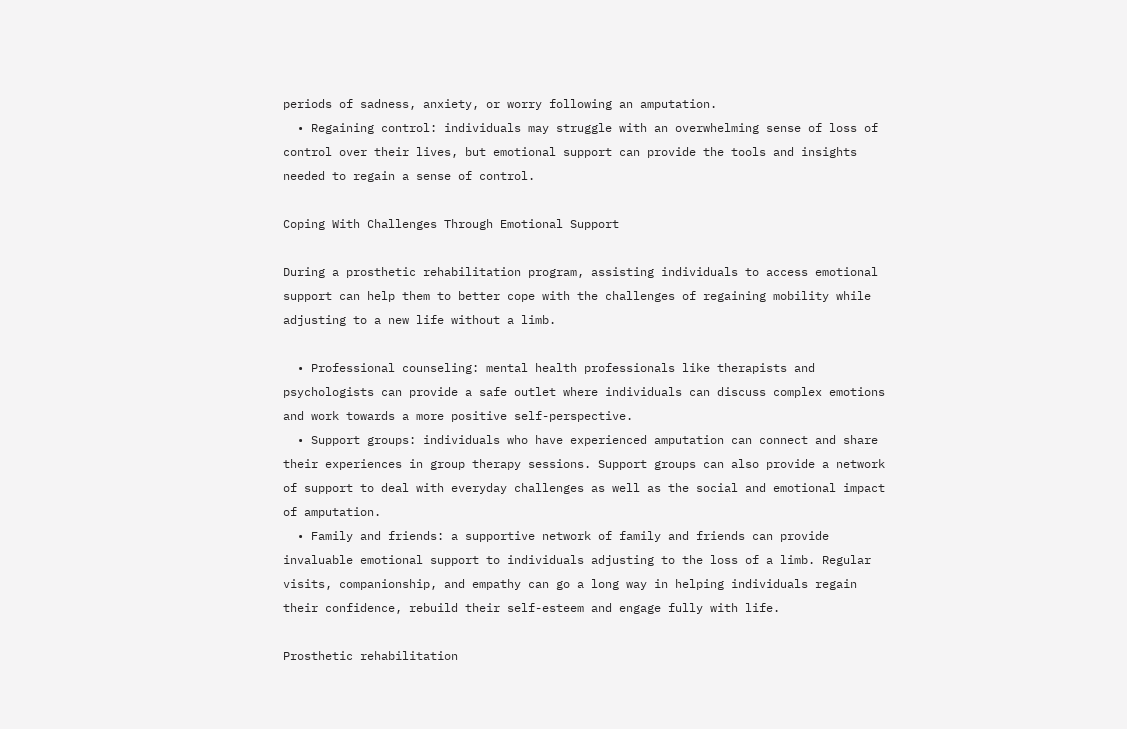periods of sadness, anxiety, or worry following an amputation.
  • Regaining control: individuals may struggle with an overwhelming sense of loss of control over their lives, but emotional support can provide the tools and insights needed to regain a sense of control.

Coping With Challenges Through Emotional Support

During a prosthetic rehabilitation program, assisting individuals to access emotional support can help them to better cope with the challenges of regaining mobility while adjusting to a new life without a limb.

  • Professional counseling: mental health professionals like therapists and psychologists can provide a safe outlet where individuals can discuss complex emotions and work towards a more positive self-perspective.
  • Support groups: individuals who have experienced amputation can connect and share their experiences in group therapy sessions. Support groups can also provide a network of support to deal with everyday challenges as well as the social and emotional impact of amputation.
  • Family and friends: a supportive network of family and friends can provide invaluable emotional support to individuals adjusting to the loss of a limb. Regular visits, companionship, and empathy can go a long way in helping individuals regain their confidence, rebuild their self-esteem and engage fully with life.

Prosthetic rehabilitation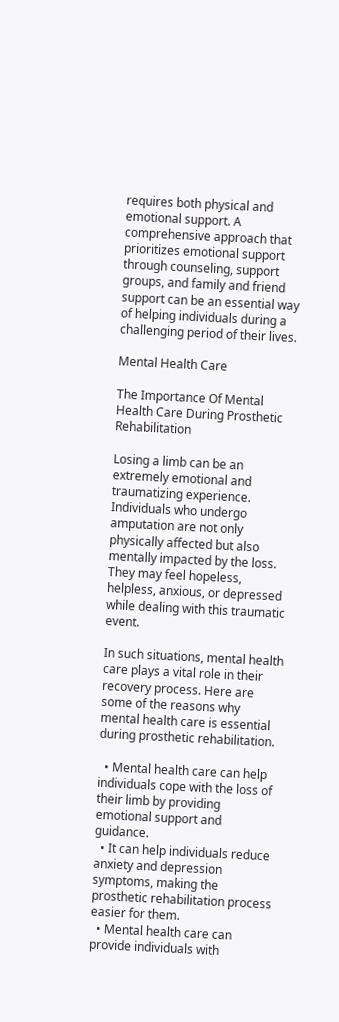requires both physical and emotional support. A comprehensive approach that prioritizes emotional support through counseling, support groups, and family and friend support can be an essential way of helping individuals during a challenging period of their lives.

Mental Health Care

The Importance Of Mental Health Care During Prosthetic Rehabilitation

Losing a limb can be an extremely emotional and traumatizing experience. Individuals who undergo amputation are not only physically affected but also mentally impacted by the loss. They may feel hopeless, helpless, anxious, or depressed while dealing with this traumatic event.

In such situations, mental health care plays a vital role in their recovery process. Here are some of the reasons why mental health care is essential during prosthetic rehabilitation.

  • Mental health care can help individuals cope with the loss of their limb by providing emotional support and guidance.
  • It can help individuals reduce anxiety and depression symptoms, making the prosthetic rehabilitation process easier for them.
  • Mental health care can provide individuals with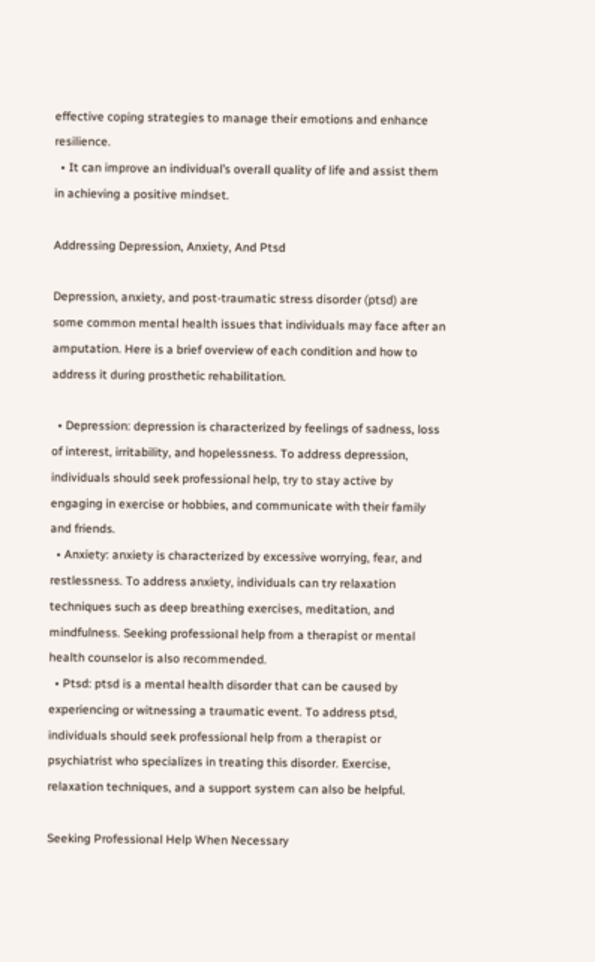effective coping strategies to manage their emotions and enhance resilience.
  • It can improve an individual’s overall quality of life and assist them in achieving a positive mindset.

Addressing Depression, Anxiety, And Ptsd

Depression, anxiety, and post-traumatic stress disorder (ptsd) are some common mental health issues that individuals may face after an amputation. Here is a brief overview of each condition and how to address it during prosthetic rehabilitation.

  • Depression: depression is characterized by feelings of sadness, loss of interest, irritability, and hopelessness. To address depression, individuals should seek professional help, try to stay active by engaging in exercise or hobbies, and communicate with their family and friends.
  • Anxiety: anxiety is characterized by excessive worrying, fear, and restlessness. To address anxiety, individuals can try relaxation techniques such as deep breathing exercises, meditation, and mindfulness. Seeking professional help from a therapist or mental health counselor is also recommended.
  • Ptsd: ptsd is a mental health disorder that can be caused by experiencing or witnessing a traumatic event. To address ptsd, individuals should seek professional help from a therapist or psychiatrist who specializes in treating this disorder. Exercise, relaxation techniques, and a support system can also be helpful.

Seeking Professional Help When Necessary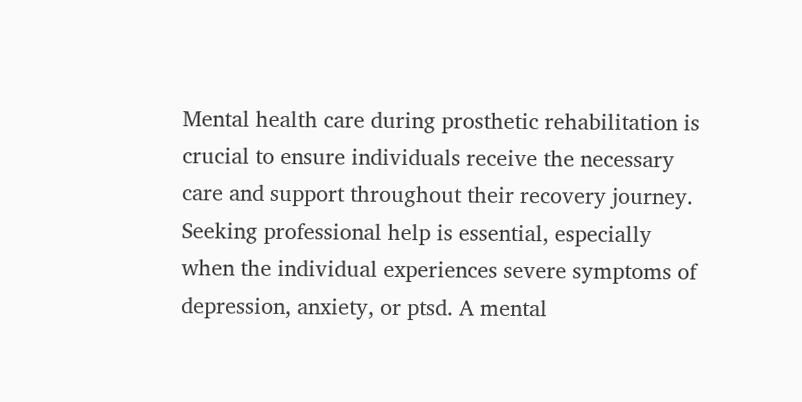Mental health care during prosthetic rehabilitation is crucial to ensure individuals receive the necessary care and support throughout their recovery journey. Seeking professional help is essential, especially when the individual experiences severe symptoms of depression, anxiety, or ptsd. A mental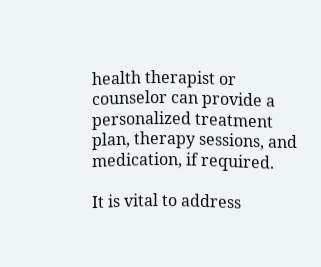health therapist or counselor can provide a personalized treatment plan, therapy sessions, and medication, if required.

It is vital to address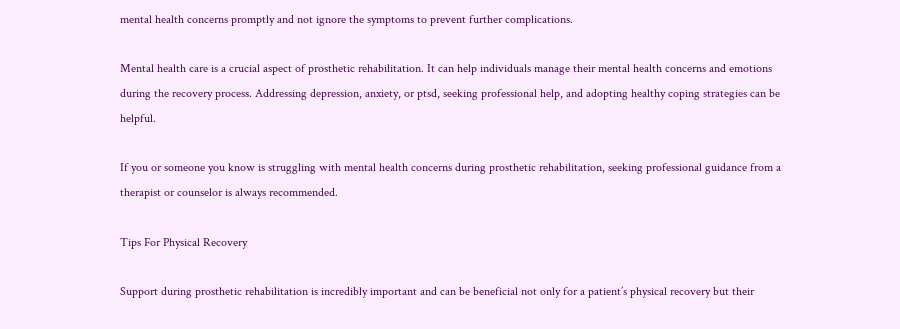mental health concerns promptly and not ignore the symptoms to prevent further complications.

Mental health care is a crucial aspect of prosthetic rehabilitation. It can help individuals manage their mental health concerns and emotions during the recovery process. Addressing depression, anxiety, or ptsd, seeking professional help, and adopting healthy coping strategies can be helpful.

If you or someone you know is struggling with mental health concerns during prosthetic rehabilitation, seeking professional guidance from a therapist or counselor is always recommended.

Tips For Physical Recovery

Support during prosthetic rehabilitation is incredibly important and can be beneficial not only for a patient’s physical recovery but their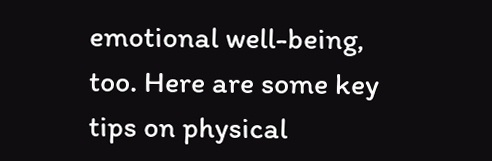emotional well-being, too. Here are some key tips on physical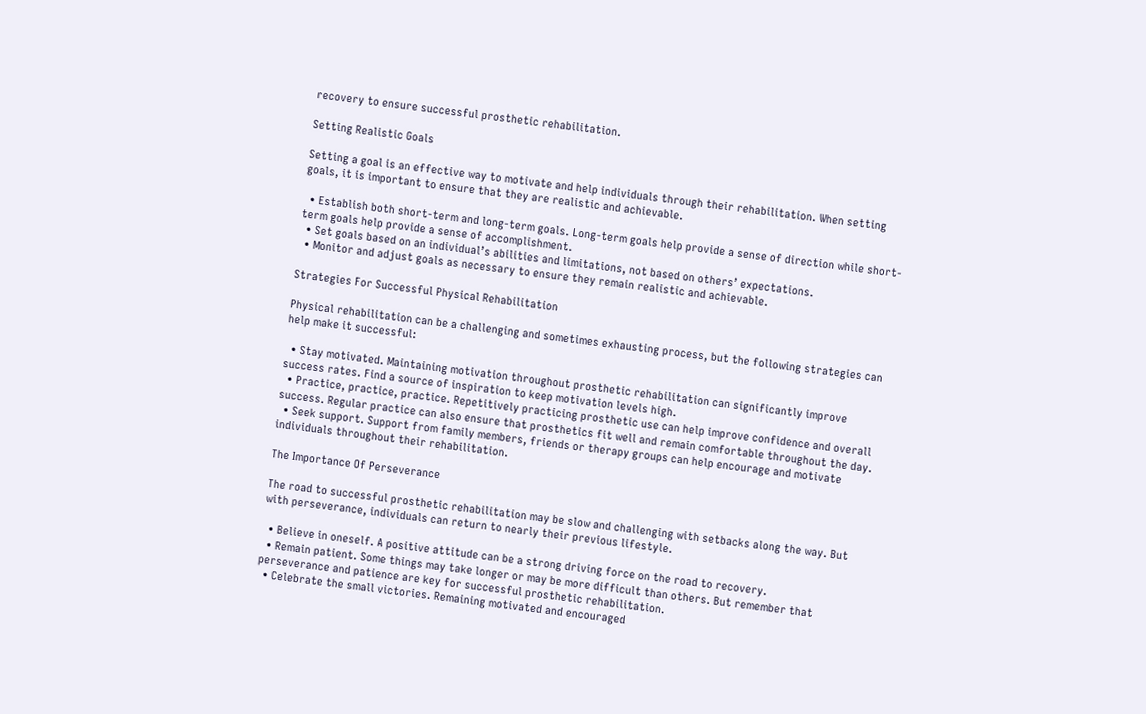recovery to ensure successful prosthetic rehabilitation.

Setting Realistic Goals

Setting a goal is an effective way to motivate and help individuals through their rehabilitation. When setting goals, it is important to ensure that they are realistic and achievable.

  • Establish both short-term and long-term goals. Long-term goals help provide a sense of direction while short-term goals help provide a sense of accomplishment.
  • Set goals based on an individual’s abilities and limitations, not based on others’ expectations.
  • Monitor and adjust goals as necessary to ensure they remain realistic and achievable.

Strategies For Successful Physical Rehabilitation

Physical rehabilitation can be a challenging and sometimes exhausting process, but the following strategies can help make it successful:

  • Stay motivated. Maintaining motivation throughout prosthetic rehabilitation can significantly improve success rates. Find a source of inspiration to keep motivation levels high.
  • Practice, practice, practice. Repetitively practicing prosthetic use can help improve confidence and overall success. Regular practice can also ensure that prosthetics fit well and remain comfortable throughout the day.
  • Seek support. Support from family members, friends or therapy groups can help encourage and motivate individuals throughout their rehabilitation.

The Importance Of Perseverance

The road to successful prosthetic rehabilitation may be slow and challenging with setbacks along the way. But with perseverance, individuals can return to nearly their previous lifestyle.

  • Believe in oneself. A positive attitude can be a strong driving force on the road to recovery.
  • Remain patient. Some things may take longer or may be more difficult than others. But remember that perseverance and patience are key for successful prosthetic rehabilitation.
  • Celebrate the small victories. Remaining motivated and encouraged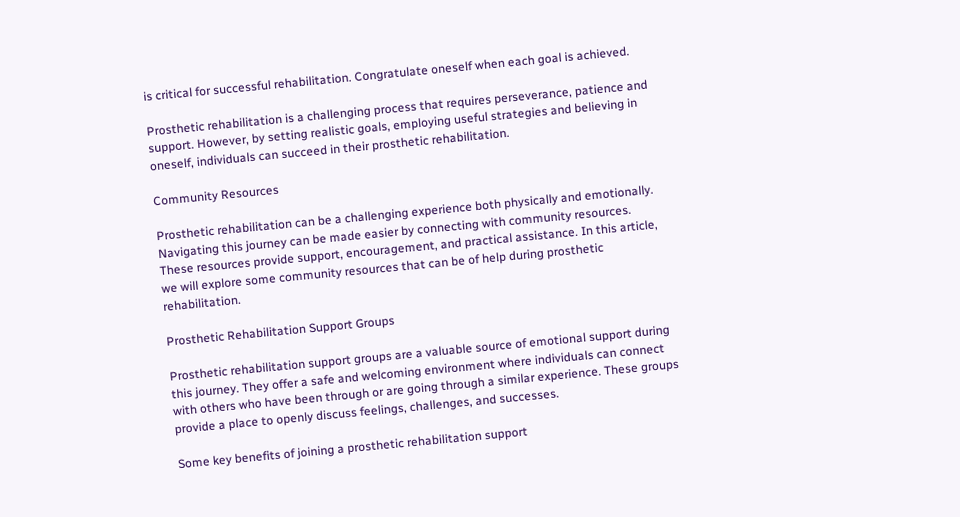is critical for successful rehabilitation. Congratulate oneself when each goal is achieved.

Prosthetic rehabilitation is a challenging process that requires perseverance, patience and support. However, by setting realistic goals, employing useful strategies and believing in oneself, individuals can succeed in their prosthetic rehabilitation.

Community Resources

Prosthetic rehabilitation can be a challenging experience both physically and emotionally. Navigating this journey can be made easier by connecting with community resources. These resources provide support, encouragement, and practical assistance. In this article, we will explore some community resources that can be of help during prosthetic rehabilitation.

Prosthetic Rehabilitation Support Groups

Prosthetic rehabilitation support groups are a valuable source of emotional support during this journey. They offer a safe and welcoming environment where individuals can connect with others who have been through or are going through a similar experience. These groups provide a place to openly discuss feelings, challenges, and successes.

Some key benefits of joining a prosthetic rehabilitation support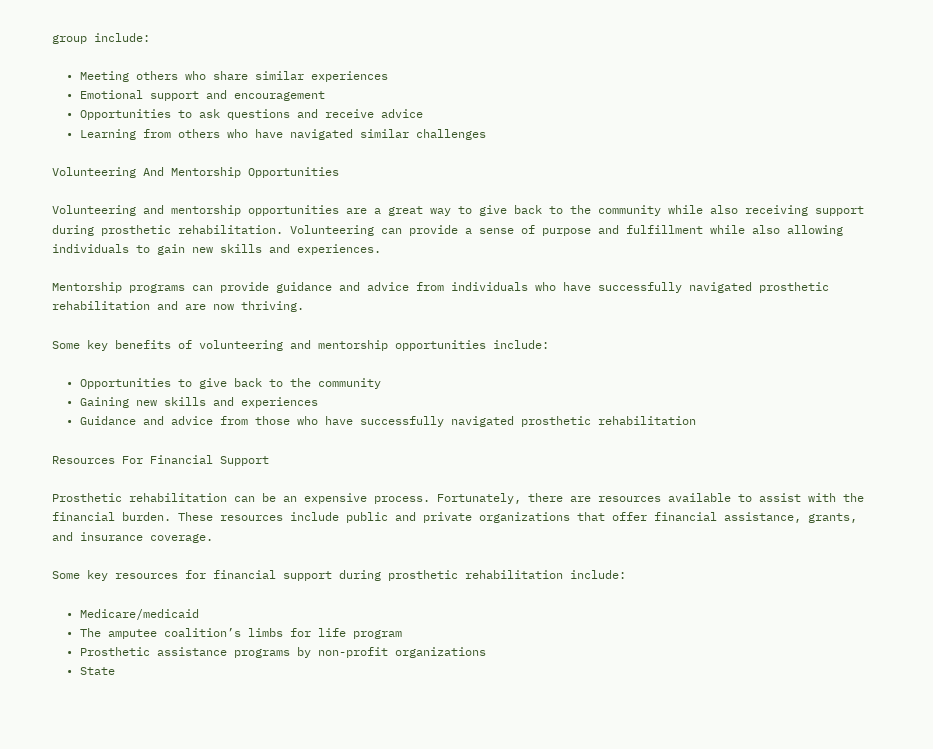group include:

  • Meeting others who share similar experiences
  • Emotional support and encouragement
  • Opportunities to ask questions and receive advice
  • Learning from others who have navigated similar challenges

Volunteering And Mentorship Opportunities

Volunteering and mentorship opportunities are a great way to give back to the community while also receiving support during prosthetic rehabilitation. Volunteering can provide a sense of purpose and fulfillment while also allowing individuals to gain new skills and experiences.

Mentorship programs can provide guidance and advice from individuals who have successfully navigated prosthetic rehabilitation and are now thriving.

Some key benefits of volunteering and mentorship opportunities include:

  • Opportunities to give back to the community
  • Gaining new skills and experiences
  • Guidance and advice from those who have successfully navigated prosthetic rehabilitation

Resources For Financial Support

Prosthetic rehabilitation can be an expensive process. Fortunately, there are resources available to assist with the financial burden. These resources include public and private organizations that offer financial assistance, grants, and insurance coverage.

Some key resources for financial support during prosthetic rehabilitation include:

  • Medicare/medicaid
  • The amputee coalition’s limbs for life program
  • Prosthetic assistance programs by non-profit organizations
  • State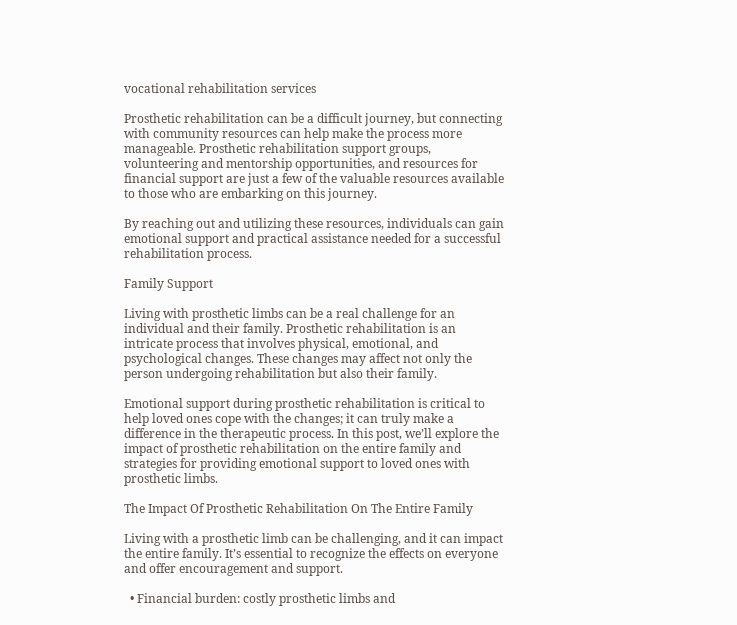vocational rehabilitation services

Prosthetic rehabilitation can be a difficult journey, but connecting with community resources can help make the process more manageable. Prosthetic rehabilitation support groups, volunteering and mentorship opportunities, and resources for financial support are just a few of the valuable resources available to those who are embarking on this journey.

By reaching out and utilizing these resources, individuals can gain emotional support and practical assistance needed for a successful rehabilitation process.

Family Support

Living with prosthetic limbs can be a real challenge for an individual and their family. Prosthetic rehabilitation is an intricate process that involves physical, emotional, and psychological changes. These changes may affect not only the person undergoing rehabilitation but also their family.

Emotional support during prosthetic rehabilitation is critical to help loved ones cope with the changes; it can truly make a difference in the therapeutic process. In this post, we’ll explore the impact of prosthetic rehabilitation on the entire family and strategies for providing emotional support to loved ones with prosthetic limbs.

The Impact Of Prosthetic Rehabilitation On The Entire Family

Living with a prosthetic limb can be challenging, and it can impact the entire family. It’s essential to recognize the effects on everyone and offer encouragement and support.

  • Financial burden: costly prosthetic limbs and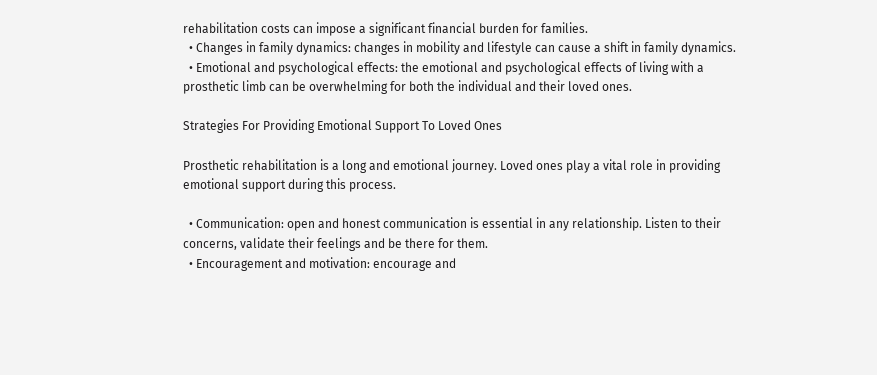rehabilitation costs can impose a significant financial burden for families.
  • Changes in family dynamics: changes in mobility and lifestyle can cause a shift in family dynamics.
  • Emotional and psychological effects: the emotional and psychological effects of living with a prosthetic limb can be overwhelming for both the individual and their loved ones.

Strategies For Providing Emotional Support To Loved Ones

Prosthetic rehabilitation is a long and emotional journey. Loved ones play a vital role in providing emotional support during this process.

  • Communication: open and honest communication is essential in any relationship. Listen to their concerns, validate their feelings and be there for them.
  • Encouragement and motivation: encourage and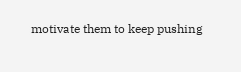motivate them to keep pushing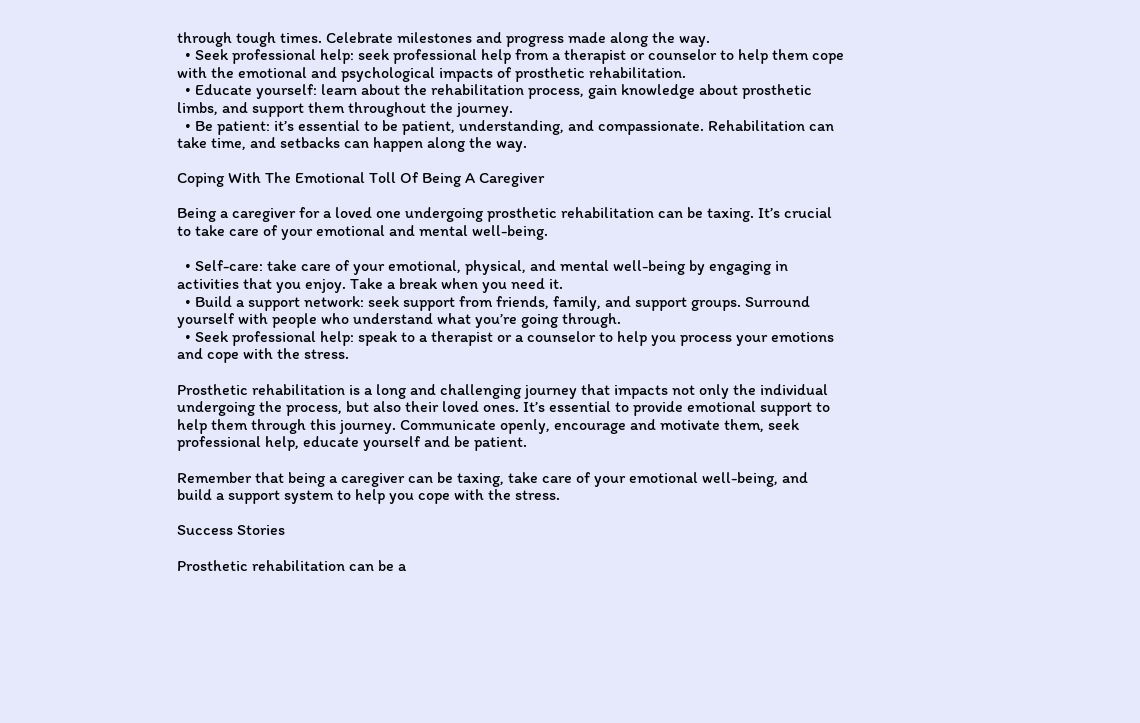through tough times. Celebrate milestones and progress made along the way.
  • Seek professional help: seek professional help from a therapist or counselor to help them cope with the emotional and psychological impacts of prosthetic rehabilitation.
  • Educate yourself: learn about the rehabilitation process, gain knowledge about prosthetic limbs, and support them throughout the journey.
  • Be patient: it’s essential to be patient, understanding, and compassionate. Rehabilitation can take time, and setbacks can happen along the way.

Coping With The Emotional Toll Of Being A Caregiver

Being a caregiver for a loved one undergoing prosthetic rehabilitation can be taxing. It’s crucial to take care of your emotional and mental well-being.

  • Self-care: take care of your emotional, physical, and mental well-being by engaging in activities that you enjoy. Take a break when you need it.
  • Build a support network: seek support from friends, family, and support groups. Surround yourself with people who understand what you’re going through.
  • Seek professional help: speak to a therapist or a counselor to help you process your emotions and cope with the stress.

Prosthetic rehabilitation is a long and challenging journey that impacts not only the individual undergoing the process, but also their loved ones. It’s essential to provide emotional support to help them through this journey. Communicate openly, encourage and motivate them, seek professional help, educate yourself and be patient.

Remember that being a caregiver can be taxing, take care of your emotional well-being, and build a support system to help you cope with the stress.

Success Stories

Prosthetic rehabilitation can be a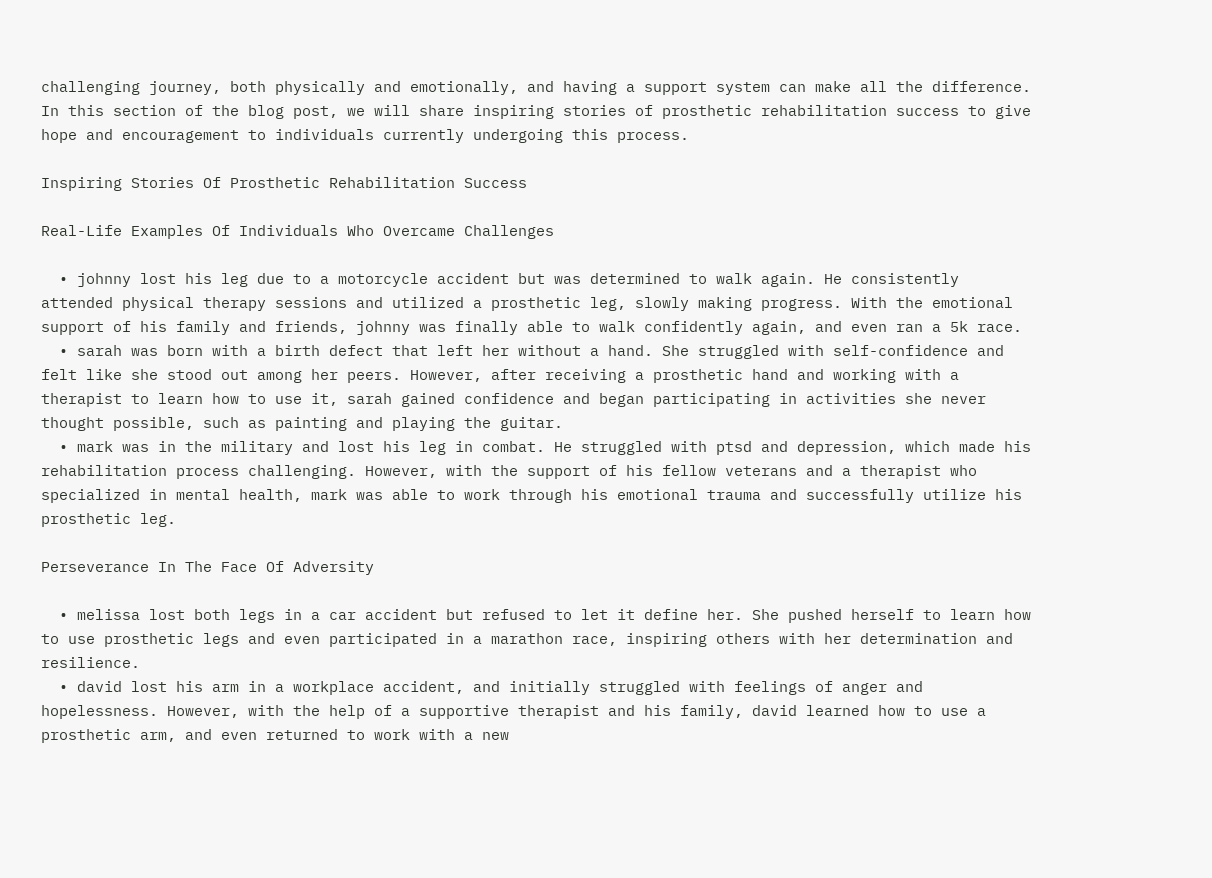challenging journey, both physically and emotionally, and having a support system can make all the difference. In this section of the blog post, we will share inspiring stories of prosthetic rehabilitation success to give hope and encouragement to individuals currently undergoing this process.

Inspiring Stories Of Prosthetic Rehabilitation Success

Real-Life Examples Of Individuals Who Overcame Challenges

  • johnny lost his leg due to a motorcycle accident but was determined to walk again. He consistently attended physical therapy sessions and utilized a prosthetic leg, slowly making progress. With the emotional support of his family and friends, johnny was finally able to walk confidently again, and even ran a 5k race.
  • sarah was born with a birth defect that left her without a hand. She struggled with self-confidence and felt like she stood out among her peers. However, after receiving a prosthetic hand and working with a therapist to learn how to use it, sarah gained confidence and began participating in activities she never thought possible, such as painting and playing the guitar.
  • mark was in the military and lost his leg in combat. He struggled with ptsd and depression, which made his rehabilitation process challenging. However, with the support of his fellow veterans and a therapist who specialized in mental health, mark was able to work through his emotional trauma and successfully utilize his prosthetic leg.

Perseverance In The Face Of Adversity

  • melissa lost both legs in a car accident but refused to let it define her. She pushed herself to learn how to use prosthetic legs and even participated in a marathon race, inspiring others with her determination and resilience.
  • david lost his arm in a workplace accident, and initially struggled with feelings of anger and hopelessness. However, with the help of a supportive therapist and his family, david learned how to use a prosthetic arm, and even returned to work with a new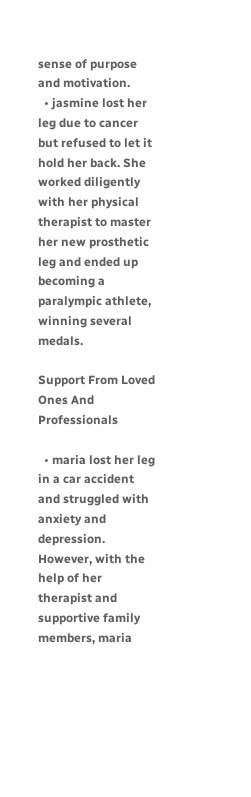sense of purpose and motivation.
  • jasmine lost her leg due to cancer but refused to let it hold her back. She worked diligently with her physical therapist to master her new prosthetic leg and ended up becoming a paralympic athlete, winning several medals.

Support From Loved Ones And Professionals

  • maria lost her leg in a car accident and struggled with anxiety and depression. However, with the help of her therapist and supportive family members, maria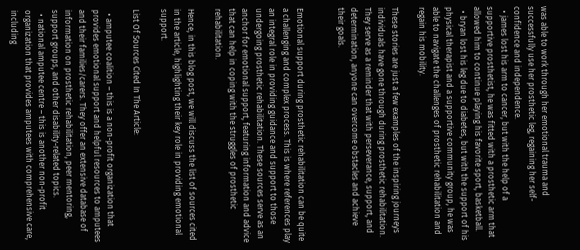was able to work through her emotional trauma and successfully use her prosthetic leg, regaining her self-confidence and independence.
  • james lost his arm to cancer, but with the help of a supportive prosthetist, he was fitted with a prosthetic arm that allowed him to continue playing his favorite sport, basketball.
  • bryan lost his leg due to diabetes, but with the support of his physical therapist and a supportive community group, he was able to navigate the challenges of prosthetic rehabilitation and regain his mobility.

These stories are just a few examples of the inspiring journeys individuals have gone through during prosthetic rehabilitation. They serve as a reminder that with perseverance, support, and determination, anyone can overcome obstacles and achieve their goals.


Emotional support during prosthetic rehabilitation can be quite a challenging and complex process. This is where references play an integral role in providing guidance and support to those undergoing prosthetic rehabilitation. These sources serve as an anchor for emotional support, featuring information and advice that can help in coping with the struggles of prosthetic rehabilitation.

Hence, in this blog post, we will discuss the list of sources cited in the article, highlighting their key role in providing emotional support.

List Of Sources Cited In The Article:

  • amputee coalition – this is a non-profit organization that provides emotional support and helpful resources to amputees and their families/carers. They offer an extensive database of information on prosthetic rehabilitation, peer mentoring, support groups, and other disability-related topics.
  • national amputee centre – this is another non-profit organization that provides amputees with comprehensive care, including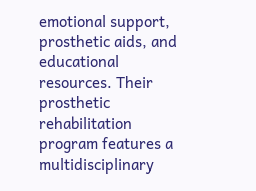emotional support, prosthetic aids, and educational resources. Their prosthetic rehabilitation program features a multidisciplinary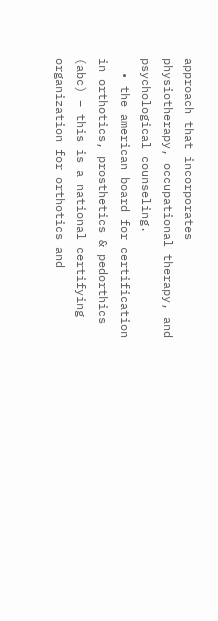approach that incorporates physiotherapy, occupational therapy, and psychological counseling.
  • the american board for certification in orthotics, prosthetics & pedorthics (abc) – this is a national certifying organization for orthotics and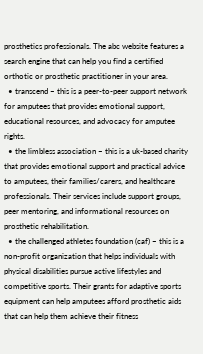prosthetics professionals. The abc website features a search engine that can help you find a certified orthotic or prosthetic practitioner in your area.
  • transcend – this is a peer-to-peer support network for amputees that provides emotional support, educational resources, and advocacy for amputee rights.
  • the limbless association – this is a uk-based charity that provides emotional support and practical advice to amputees, their families/carers, and healthcare professionals. Their services include support groups, peer mentoring, and informational resources on prosthetic rehabilitation.
  • the challenged athletes foundation (caf) – this is a non-profit organization that helps individuals with physical disabilities pursue active lifestyles and competitive sports. Their grants for adaptive sports equipment can help amputees afford prosthetic aids that can help them achieve their fitness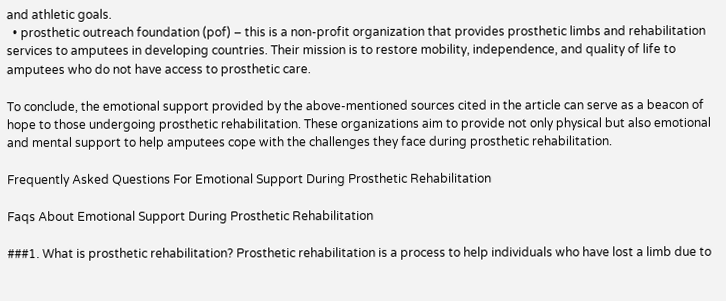and athletic goals.
  • prosthetic outreach foundation (pof) – this is a non-profit organization that provides prosthetic limbs and rehabilitation services to amputees in developing countries. Their mission is to restore mobility, independence, and quality of life to amputees who do not have access to prosthetic care.

To conclude, the emotional support provided by the above-mentioned sources cited in the article can serve as a beacon of hope to those undergoing prosthetic rehabilitation. These organizations aim to provide not only physical but also emotional and mental support to help amputees cope with the challenges they face during prosthetic rehabilitation.

Frequently Asked Questions For Emotional Support During Prosthetic Rehabilitation

Faqs About Emotional Support During Prosthetic Rehabilitation

###1. What is prosthetic rehabilitation? Prosthetic rehabilitation is a process to help individuals who have lost a limb due to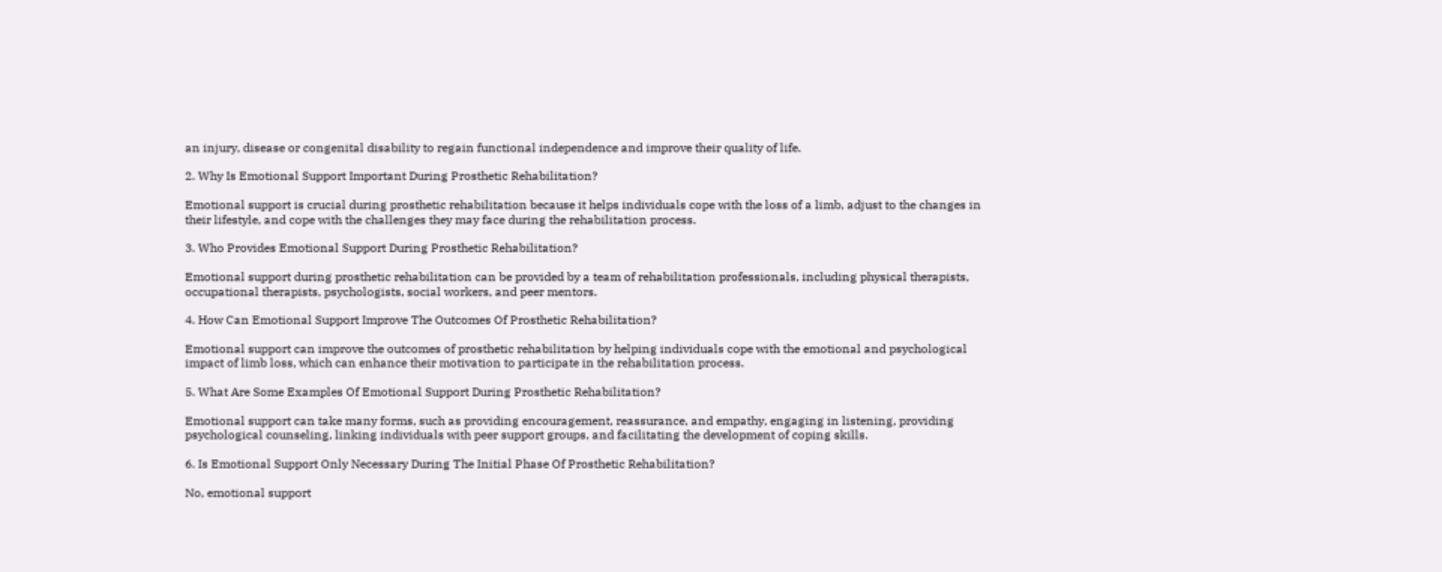an injury, disease or congenital disability to regain functional independence and improve their quality of life.

2. Why Is Emotional Support Important During Prosthetic Rehabilitation?

Emotional support is crucial during prosthetic rehabilitation because it helps individuals cope with the loss of a limb, adjust to the changes in their lifestyle, and cope with the challenges they may face during the rehabilitation process.

3. Who Provides Emotional Support During Prosthetic Rehabilitation?

Emotional support during prosthetic rehabilitation can be provided by a team of rehabilitation professionals, including physical therapists, occupational therapists, psychologists, social workers, and peer mentors.

4. How Can Emotional Support Improve The Outcomes Of Prosthetic Rehabilitation?

Emotional support can improve the outcomes of prosthetic rehabilitation by helping individuals cope with the emotional and psychological impact of limb loss, which can enhance their motivation to participate in the rehabilitation process.

5. What Are Some Examples Of Emotional Support During Prosthetic Rehabilitation?

Emotional support can take many forms, such as providing encouragement, reassurance, and empathy, engaging in listening, providing psychological counseling, linking individuals with peer support groups, and facilitating the development of coping skills.

6. Is Emotional Support Only Necessary During The Initial Phase Of Prosthetic Rehabilitation?

No, emotional support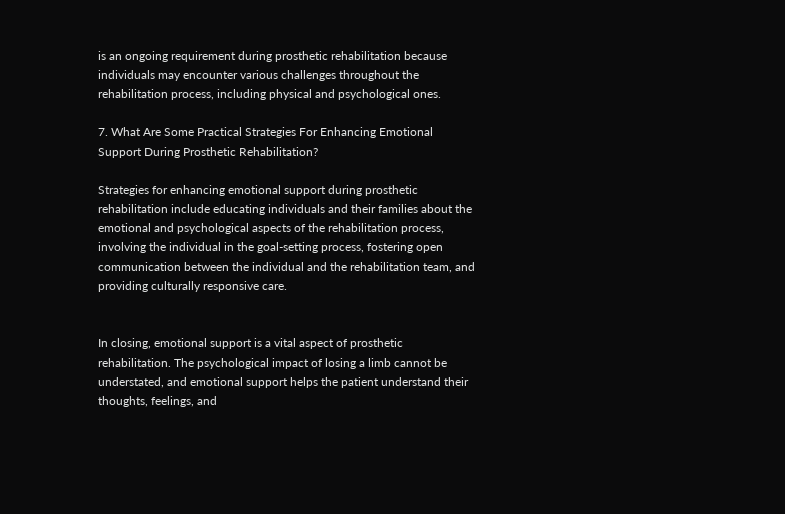is an ongoing requirement during prosthetic rehabilitation because individuals may encounter various challenges throughout the rehabilitation process, including physical and psychological ones.

7. What Are Some Practical Strategies For Enhancing Emotional Support During Prosthetic Rehabilitation?

Strategies for enhancing emotional support during prosthetic rehabilitation include educating individuals and their families about the emotional and psychological aspects of the rehabilitation process, involving the individual in the goal-setting process, fostering open communication between the individual and the rehabilitation team, and providing culturally responsive care.


In closing, emotional support is a vital aspect of prosthetic rehabilitation. The psychological impact of losing a limb cannot be understated, and emotional support helps the patient understand their thoughts, feelings, and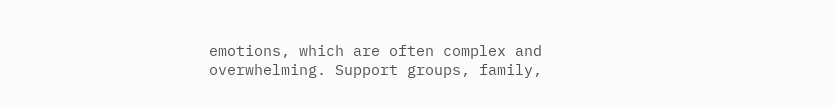emotions, which are often complex and overwhelming. Support groups, family,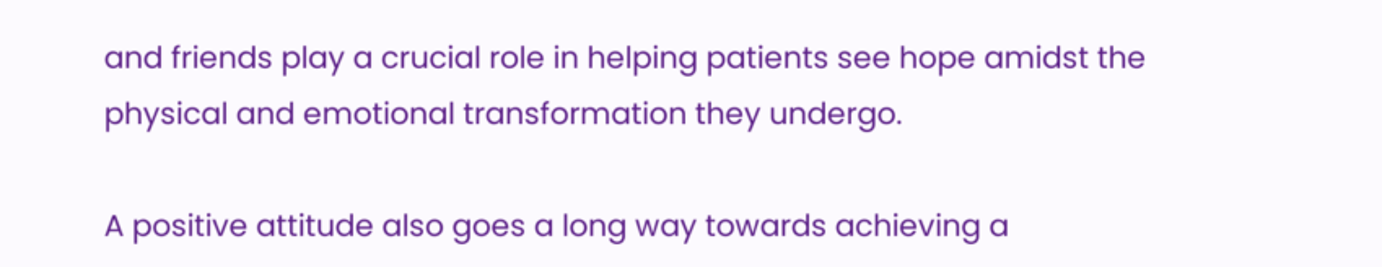and friends play a crucial role in helping patients see hope amidst the physical and emotional transformation they undergo.

A positive attitude also goes a long way towards achieving a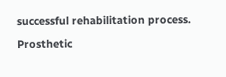successful rehabilitation process. Prosthetic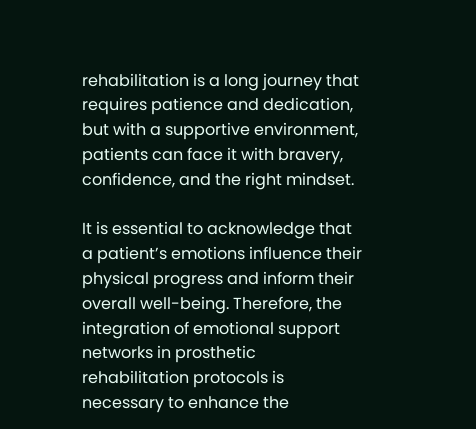rehabilitation is a long journey that requires patience and dedication, but with a supportive environment, patients can face it with bravery, confidence, and the right mindset.

It is essential to acknowledge that a patient’s emotions influence their physical progress and inform their overall well-being. Therefore, the integration of emotional support networks in prosthetic rehabilitation protocols is necessary to enhance the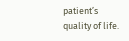patient’s quality of life.